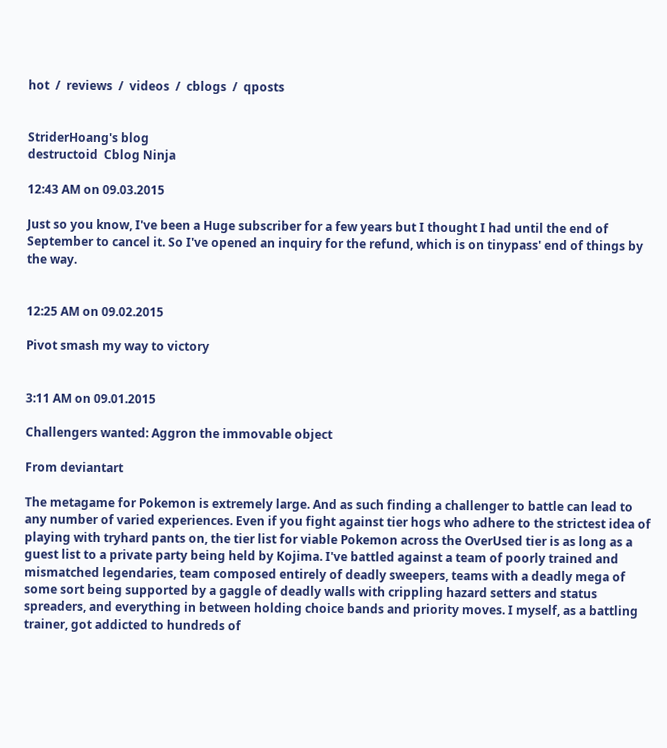hot  /  reviews  /  videos  /  cblogs  /  qposts


StriderHoang's blog
destructoid  Cblog Ninja

12:43 AM on 09.03.2015

Just so you know, I've been a Huge subscriber for a few years but I thought I had until the end of September to cancel it. So I've opened an inquiry for the refund, which is on tinypass' end of things by the way.


12:25 AM on 09.02.2015

Pivot smash my way to victory


3:11 AM on 09.01.2015

Challengers wanted: Aggron the immovable object

From deviantart

The metagame for Pokemon is extremely large. And as such finding a challenger to battle can lead to any number of varied experiences. Even if you fight against tier hogs who adhere to the strictest idea of playing with tryhard pants on, the tier list for viable Pokemon across the OverUsed tier is as long as a guest list to a private party being held by Kojima. I've battled against a team of poorly trained and mismatched legendaries, team composed entirely of deadly sweepers, teams with a deadly mega of some sort being supported by a gaggle of deadly walls with crippling hazard setters and status spreaders, and everything in between holding choice bands and priority moves. I myself, as a battling trainer, got addicted to hundreds of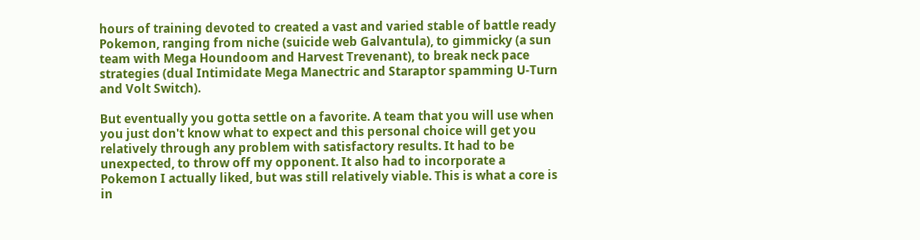hours of training devoted to created a vast and varied stable of battle ready Pokemon, ranging from niche (suicide web Galvantula), to gimmicky (a sun team with Mega Houndoom and Harvest Trevenant), to break neck pace strategies (dual Intimidate Mega Manectric and Staraptor spamming U-Turn and Volt Switch).

But eventually you gotta settle on a favorite. A team that you will use when you just don't know what to expect and this personal choice will get you relatively through any problem with satisfactory results. It had to be unexpected, to throw off my opponent. It also had to incorporate a Pokemon I actually liked, but was still relatively viable. This is what a core is in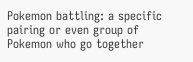Pokemon battling: a specific pairing or even group of Pokemon who go together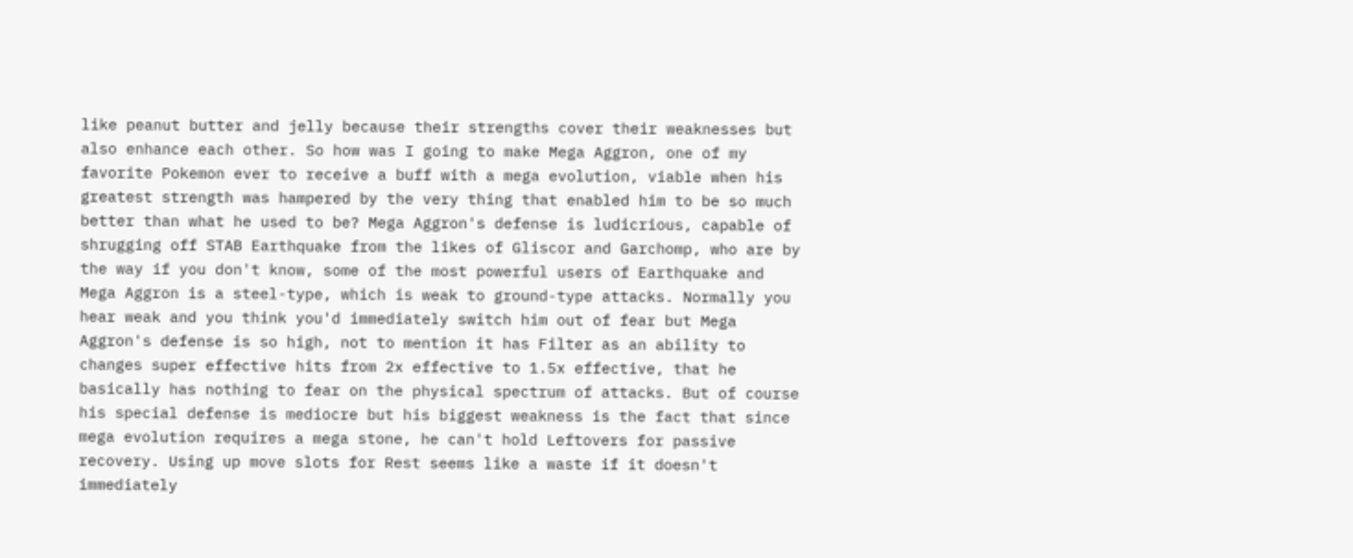like peanut butter and jelly because their strengths cover their weaknesses but also enhance each other. So how was I going to make Mega Aggron, one of my favorite Pokemon ever to receive a buff with a mega evolution, viable when his greatest strength was hampered by the very thing that enabled him to be so much better than what he used to be? Mega Aggron's defense is ludicrious, capable of shrugging off STAB Earthquake from the likes of Gliscor and Garchomp, who are by the way if you don't know, some of the most powerful users of Earthquake and Mega Aggron is a steel-type, which is weak to ground-type attacks. Normally you hear weak and you think you'd immediately switch him out of fear but Mega Aggron's defense is so high, not to mention it has Filter as an ability to changes super effective hits from 2x effective to 1.5x effective, that he basically has nothing to fear on the physical spectrum of attacks. But of course his special defense is mediocre but his biggest weakness is the fact that since mega evolution requires a mega stone, he can't hold Leftovers for passive recovery. Using up move slots for Rest seems like a waste if it doesn't immediately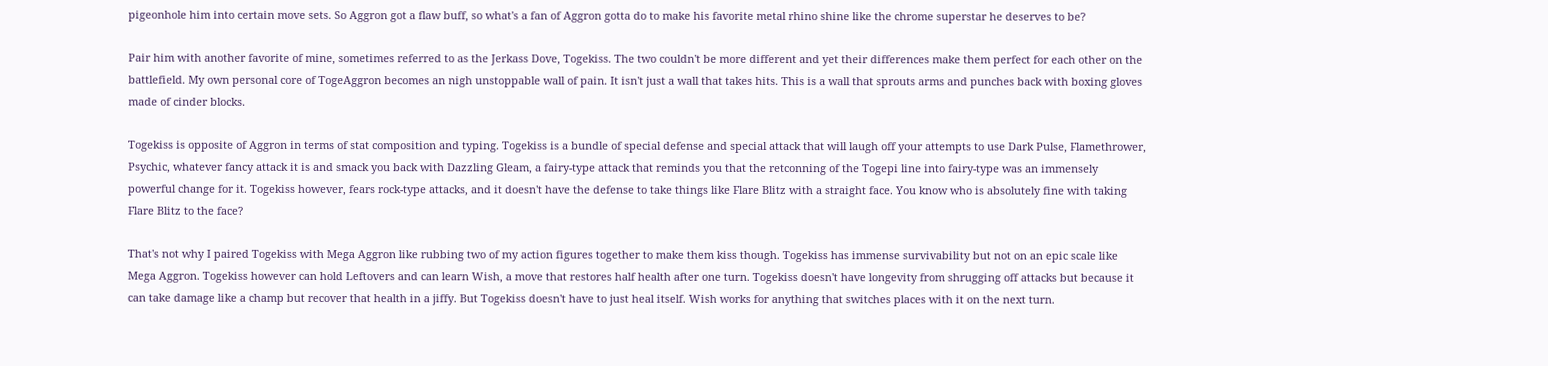pigeonhole him into certain move sets. So Aggron got a flaw buff, so what's a fan of Aggron gotta do to make his favorite metal rhino shine like the chrome superstar he deserves to be?

Pair him with another favorite of mine, sometimes referred to as the Jerkass Dove, Togekiss. The two couldn't be more different and yet their differences make them perfect for each other on the battlefield. My own personal core of TogeAggron becomes an nigh unstoppable wall of pain. It isn't just a wall that takes hits. This is a wall that sprouts arms and punches back with boxing gloves made of cinder blocks.

Togekiss is opposite of Aggron in terms of stat composition and typing. Togekiss is a bundle of special defense and special attack that will laugh off your attempts to use Dark Pulse, Flamethrower, Psychic, whatever fancy attack it is and smack you back with Dazzling Gleam, a fairy-type attack that reminds you that the retconning of the Togepi line into fairy-type was an immensely powerful change for it. Togekiss however, fears rock-type attacks, and it doesn't have the defense to take things like Flare Blitz with a straight face. You know who is absolutely fine with taking Flare Blitz to the face?

That's not why I paired Togekiss with Mega Aggron like rubbing two of my action figures together to make them kiss though. Togekiss has immense survivability but not on an epic scale like Mega Aggron. Togekiss however can hold Leftovers and can learn Wish, a move that restores half health after one turn. Togekiss doesn't have longevity from shrugging off attacks but because it can take damage like a champ but recover that health in a jiffy. But Togekiss doesn't have to just heal itself. Wish works for anything that switches places with it on the next turn.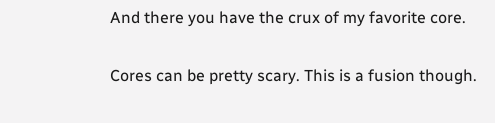And there you have the crux of my favorite core.

Cores can be pretty scary. This is a fusion though.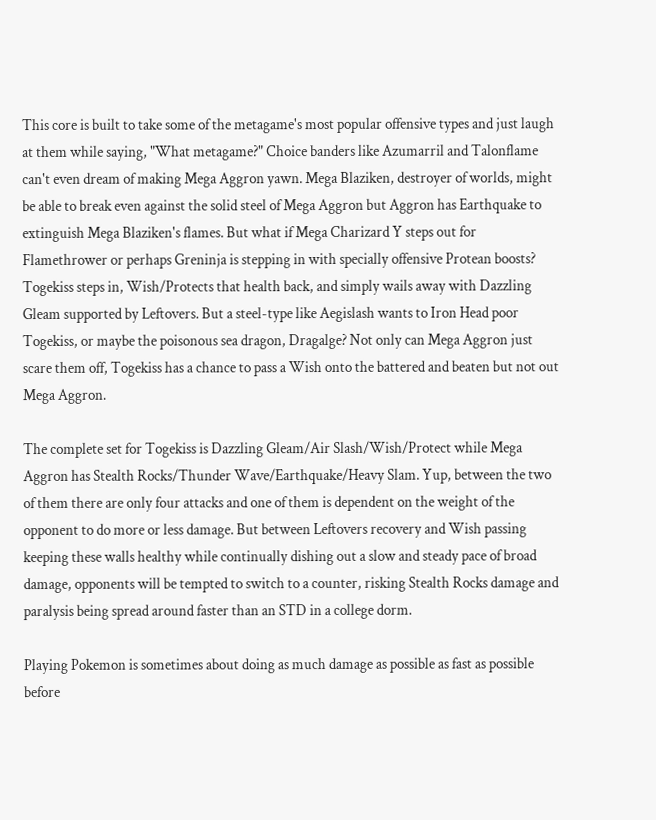This core is built to take some of the metagame's most popular offensive types and just laugh at them while saying, "What metagame?" Choice banders like Azumarril and Talonflame can't even dream of making Mega Aggron yawn. Mega Blaziken, destroyer of worlds, might be able to break even against the solid steel of Mega Aggron but Aggron has Earthquake to extinguish Mega Blaziken's flames. But what if Mega Charizard Y steps out for Flamethrower or perhaps Greninja is stepping in with specially offensive Protean boosts? Togekiss steps in, Wish/Protects that health back, and simply wails away with Dazzling Gleam supported by Leftovers. But a steel-type like Aegislash wants to Iron Head poor Togekiss, or maybe the poisonous sea dragon, Dragalge? Not only can Mega Aggron just scare them off, Togekiss has a chance to pass a Wish onto the battered and beaten but not out Mega Aggron.

The complete set for Togekiss is Dazzling Gleam/Air Slash/Wish/Protect while Mega Aggron has Stealth Rocks/Thunder Wave/Earthquake/Heavy Slam. Yup, between the two of them there are only four attacks and one of them is dependent on the weight of the opponent to do more or less damage. But between Leftovers recovery and Wish passing keeping these walls healthy while continually dishing out a slow and steady pace of broad damage, opponents will be tempted to switch to a counter, risking Stealth Rocks damage and paralysis being spread around faster than an STD in a college dorm.

Playing Pokemon is sometimes about doing as much damage as possible as fast as possible before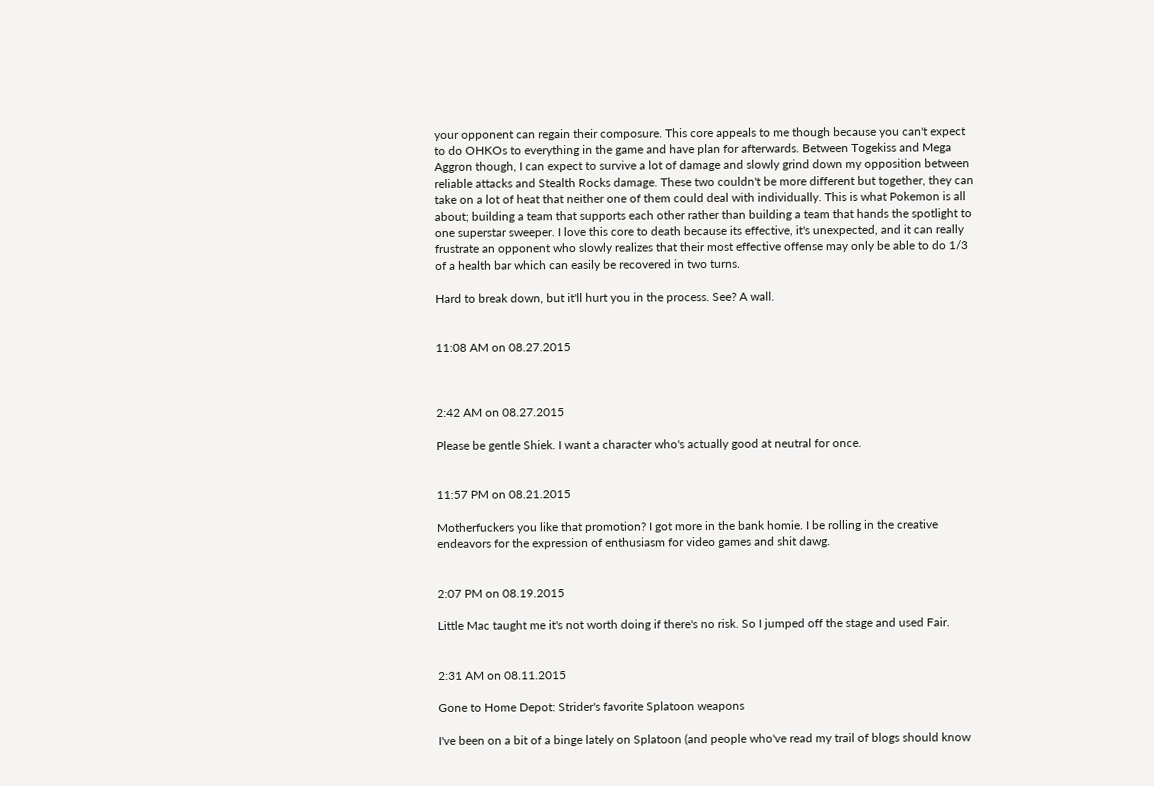your opponent can regain their composure. This core appeals to me though because you can't expect to do OHKOs to everything in the game and have plan for afterwards. Between Togekiss and Mega Aggron though, I can expect to survive a lot of damage and slowly grind down my opposition between reliable attacks and Stealth Rocks damage. These two couldn't be more different but together, they can take on a lot of heat that neither one of them could deal with individually. This is what Pokemon is all about; building a team that supports each other rather than building a team that hands the spotlight to one superstar sweeper. I love this core to death because its effective, it's unexpected, and it can really frustrate an opponent who slowly realizes that their most effective offense may only be able to do 1/3 of a health bar which can easily be recovered in two turns.

Hard to break down, but it'll hurt you in the process. See? A wall.


11:08 AM on 08.27.2015



2:42 AM on 08.27.2015

Please be gentle Shiek. I want a character who's actually good at neutral for once.


11:57 PM on 08.21.2015

Motherfuckers you like that promotion? I got more in the bank homie. I be rolling in the creative endeavors for the expression of enthusiasm for video games and shit dawg.


2:07 PM on 08.19.2015

Little Mac taught me it's not worth doing if there's no risk. So I jumped off the stage and used Fair.


2:31 AM on 08.11.2015

Gone to Home Depot: Strider's favorite Splatoon weapons

I've been on a bit of a binge lately on Splatoon (and people who've read my trail of blogs should know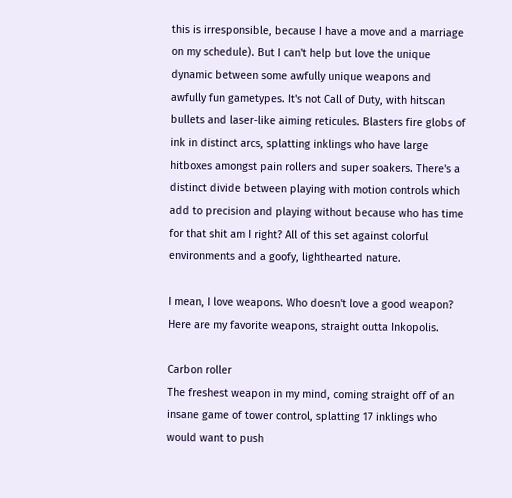this is irresponsible, because I have a move and a marriage on my schedule). But I can't help but love the unique dynamic between some awfully unique weapons and awfully fun gametypes. It's not Call of Duty, with hitscan bullets and laser-like aiming reticules. Blasters fire globs of ink in distinct arcs, splatting inklings who have large hitboxes amongst pain rollers and super soakers. There's a distinct divide between playing with motion controls which add to precision and playing without because who has time for that shit am I right? All of this set against colorful environments and a goofy, lighthearted nature.

I mean, I love weapons. Who doesn't love a good weapon? Here are my favorite weapons, straight outta Inkopolis.

Carbon roller
The freshest weapon in my mind, coming straight off of an insane game of tower control, splatting 17 inklings who would want to push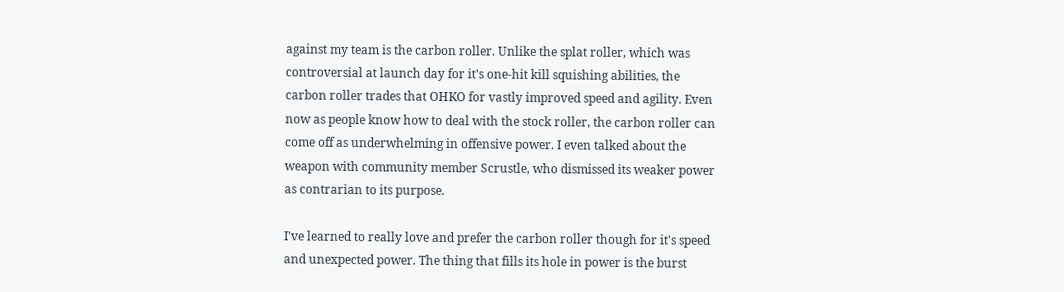against my team is the carbon roller. Unlike the splat roller, which was controversial at launch day for it's one-hit kill squishing abilities, the carbon roller trades that OHKO for vastly improved speed and agility. Even now as people know how to deal with the stock roller, the carbon roller can come off as underwhelming in offensive power. I even talked about the weapon with community member Scrustle, who dismissed its weaker power as contrarian to its purpose.

I've learned to really love and prefer the carbon roller though for it's speed and unexpected power. The thing that fills its hole in power is the burst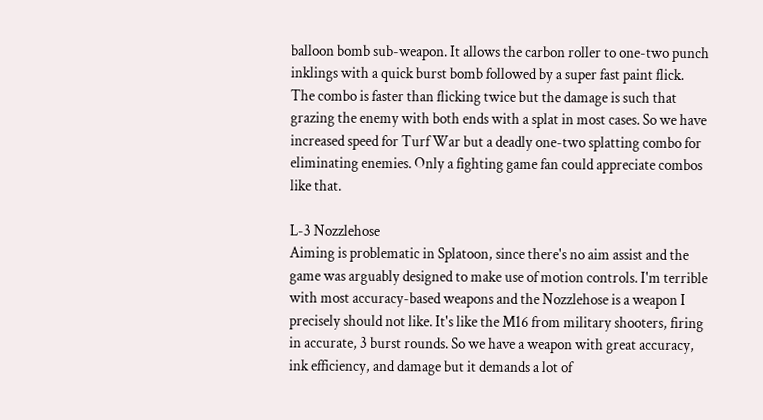balloon bomb sub-weapon. It allows the carbon roller to one-two punch inklings with a quick burst bomb followed by a super fast paint flick. The combo is faster than flicking twice but the damage is such that grazing the enemy with both ends with a splat in most cases. So we have increased speed for Turf War but a deadly one-two splatting combo for eliminating enemies. Only a fighting game fan could appreciate combos like that.

L-3 Nozzlehose
Aiming is problematic in Splatoon, since there's no aim assist and the game was arguably designed to make use of motion controls. I'm terrible with most accuracy-based weapons and the Nozzlehose is a weapon I precisely should not like. It's like the M16 from military shooters, firing in accurate, 3 burst rounds. So we have a weapon with great accuracy, ink efficiency, and damage but it demands a lot of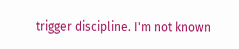trigger discipline. I'm not known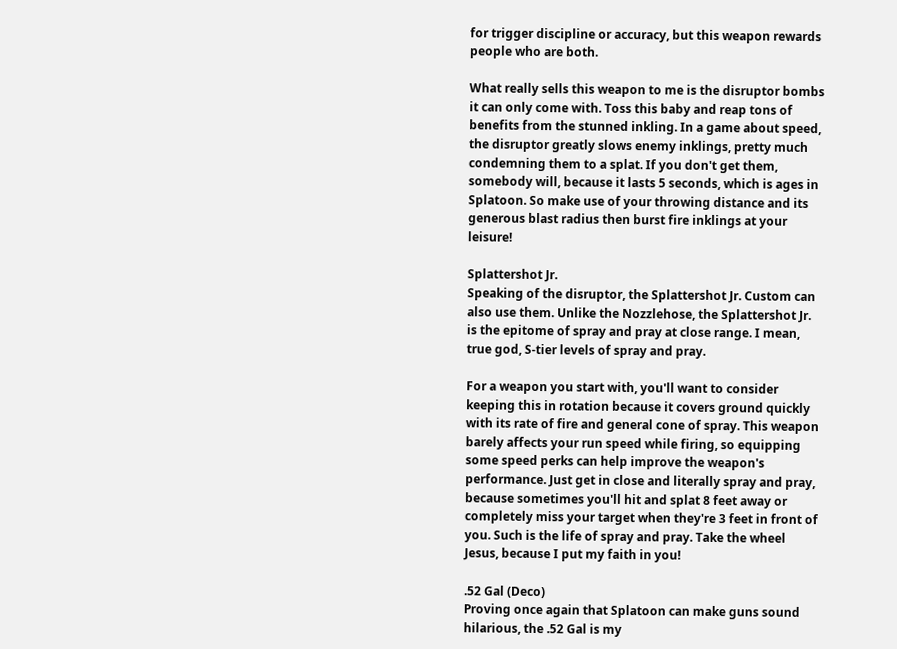for trigger discipline or accuracy, but this weapon rewards people who are both.

What really sells this weapon to me is the disruptor bombs it can only come with. Toss this baby and reap tons of benefits from the stunned inkling. In a game about speed, the disruptor greatly slows enemy inklings, pretty much condemning them to a splat. If you don't get them, somebody will, because it lasts 5 seconds, which is ages in Splatoon. So make use of your throwing distance and its generous blast radius then burst fire inklings at your leisure!

Splattershot Jr.
Speaking of the disruptor, the Splattershot Jr. Custom can also use them. Unlike the Nozzlehose, the Splattershot Jr. is the epitome of spray and pray at close range. I mean, true god, S-tier levels of spray and pray.

For a weapon you start with, you'll want to consider keeping this in rotation because it covers ground quickly with its rate of fire and general cone of spray. This weapon barely affects your run speed while firing, so equipping some speed perks can help improve the weapon's performance. Just get in close and literally spray and pray, because sometimes you'll hit and splat 8 feet away or completely miss your target when they're 3 feet in front of you. Such is the life of spray and pray. Take the wheel Jesus, because I put my faith in you!

.52 Gal (Deco)
Proving once again that Splatoon can make guns sound hilarious, the .52 Gal is my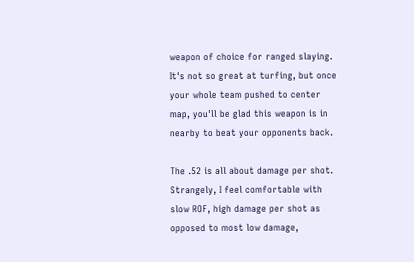weapon of choice for ranged slaying. It's not so great at turfing, but once your whole team pushed to center map, you'll be glad this weapon is in nearby to beat your opponents back.

The .52 is all about damage per shot. Strangely, I feel comfortable with slow ROF, high damage per shot as opposed to most low damage,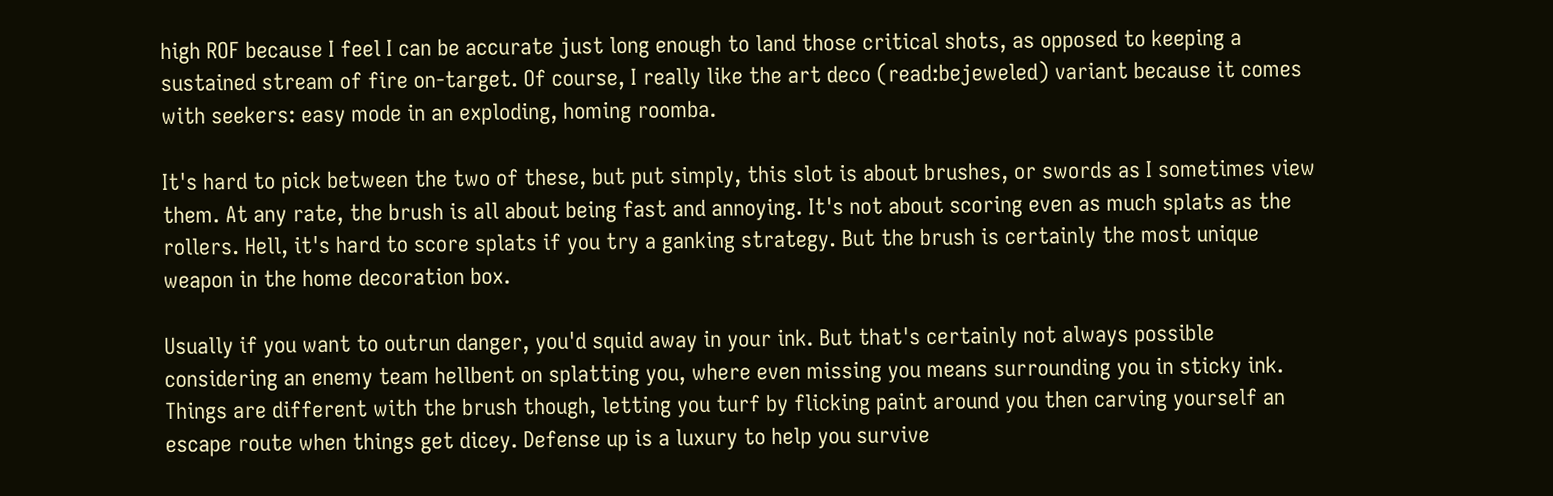high ROF because I feel I can be accurate just long enough to land those critical shots, as opposed to keeping a sustained stream of fire on-target. Of course, I really like the art deco (read:bejeweled) variant because it comes with seekers: easy mode in an exploding, homing roomba.

It's hard to pick between the two of these, but put simply, this slot is about brushes, or swords as I sometimes view them. At any rate, the brush is all about being fast and annoying. It's not about scoring even as much splats as the rollers. Hell, it's hard to score splats if you try a ganking strategy. But the brush is certainly the most unique weapon in the home decoration box.

Usually if you want to outrun danger, you'd squid away in your ink. But that's certainly not always possible considering an enemy team hellbent on splatting you, where even missing you means surrounding you in sticky ink. Things are different with the brush though, letting you turf by flicking paint around you then carving yourself an escape route when things get dicey. Defense up is a luxury to help you survive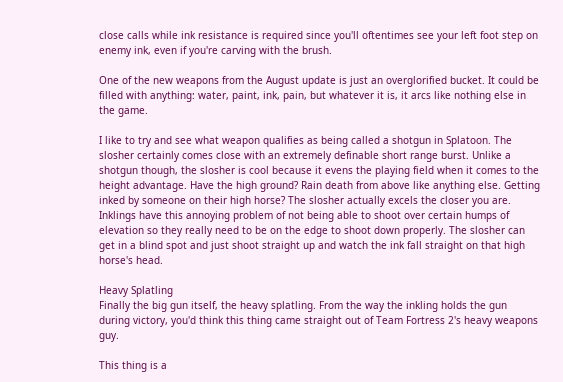close calls while ink resistance is required since you'll oftentimes see your left foot step on enemy ink, even if you're carving with the brush.

One of the new weapons from the August update is just an overglorified bucket. It could be filled with anything: water, paint, ink, pain, but whatever it is, it arcs like nothing else in the game.

I like to try and see what weapon qualifies as being called a shotgun in Splatoon. The slosher certainly comes close with an extremely definable short range burst. Unlike a shotgun though, the slosher is cool because it evens the playing field when it comes to the height advantage. Have the high ground? Rain death from above like anything else. Getting inked by someone on their high horse? The slosher actually excels the closer you are. Inklings have this annoying problem of not being able to shoot over certain humps of elevation so they really need to be on the edge to shoot down properly. The slosher can get in a blind spot and just shoot straight up and watch the ink fall straight on that high horse's head.

Heavy Splatling
Finally the big gun itself, the heavy splatling. From the way the inkling holds the gun during victory, you'd think this thing came straight out of Team Fortress 2's heavy weapons guy.

This thing is a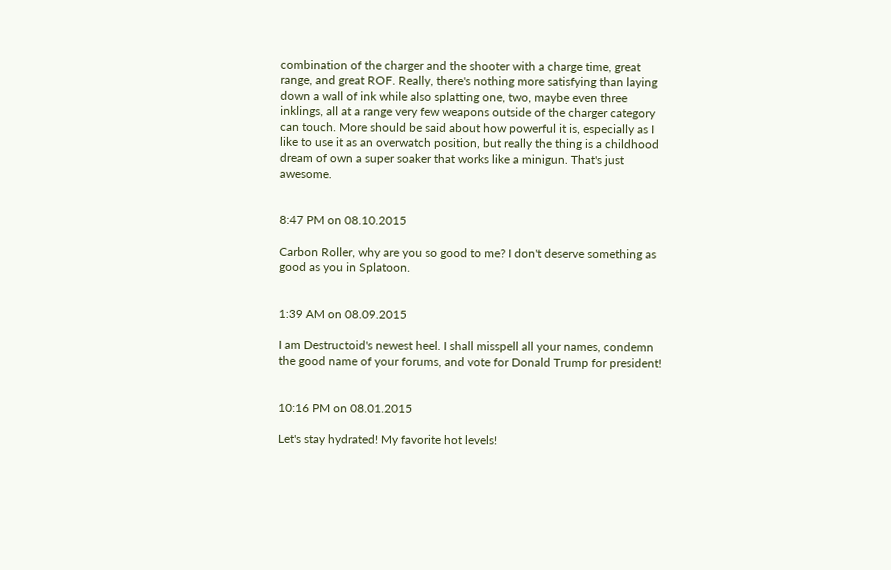combination of the charger and the shooter with a charge time, great range, and great ROF. Really, there's nothing more satisfying than laying down a wall of ink while also splatting one, two, maybe even three inklings, all at a range very few weapons outside of the charger category can touch. More should be said about how powerful it is, especially as I like to use it as an overwatch position, but really the thing is a childhood dream of own a super soaker that works like a minigun. That's just awesome.


8:47 PM on 08.10.2015

Carbon Roller, why are you so good to me? I don't deserve something as good as you in Splatoon.


1:39 AM on 08.09.2015

I am Destructoid's newest heel. I shall misspell all your names, condemn the good name of your forums, and vote for Donald Trump for president!


10:16 PM on 08.01.2015

Let's stay hydrated! My favorite hot levels!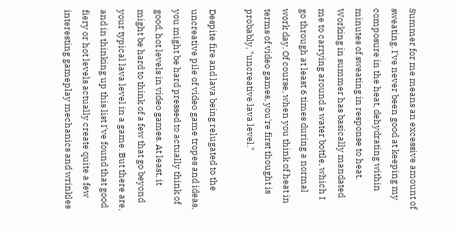Summer for me means an excessive amount of sweating. I've never been good at keeping my composure in the heat, dehydrating within minutes of sweating in response to heat. Working in summer has basically mandated me to carrying around a water bottle, which I go through at least 6 times during a normal work day. Of course, when you think of heat in terms of video games, you're first thought is probably, "uncreative lava level."

Despite fire and lava being relugated to the uncreative pile of video game tropes and ideas, you might be hard pressed to actually think of good, hot levels in video games. At least, it might be hard to think of a few that go beyond your typical lava level in a game. But there are, and in thinking up this list I've found that good fiery or hot levels actually create quite a few interesting gameplay mechanics and wrinkles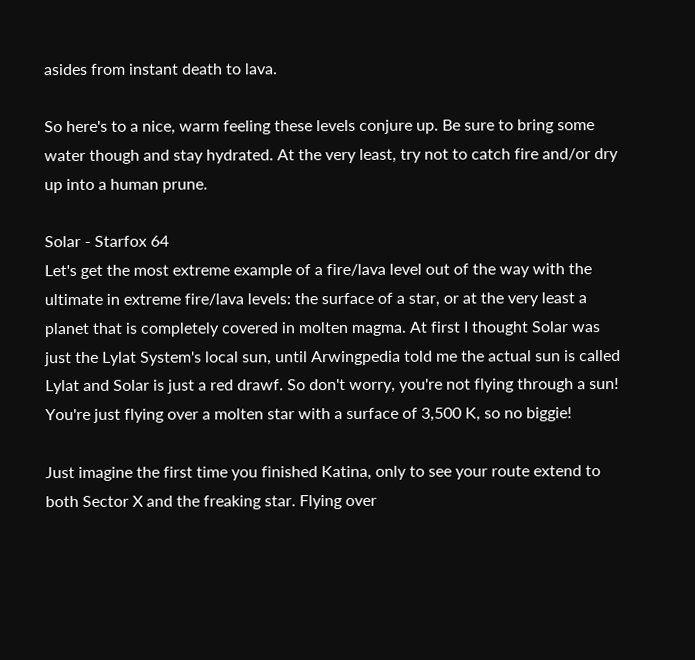asides from instant death to lava.

So here's to a nice, warm feeling these levels conjure up. Be sure to bring some water though and stay hydrated. At the very least, try not to catch fire and/or dry up into a human prune.

Solar - Starfox 64
Let's get the most extreme example of a fire/lava level out of the way with the ultimate in extreme fire/lava levels: the surface of a star, or at the very least a planet that is completely covered in molten magma. At first I thought Solar was just the Lylat System's local sun, until Arwingpedia told me the actual sun is called Lylat and Solar is just a red drawf. So don't worry, you're not flying through a sun! You're just flying over a molten star with a surface of 3,500 K, so no biggie!

Just imagine the first time you finished Katina, only to see your route extend to both Sector X and the freaking star. Flying over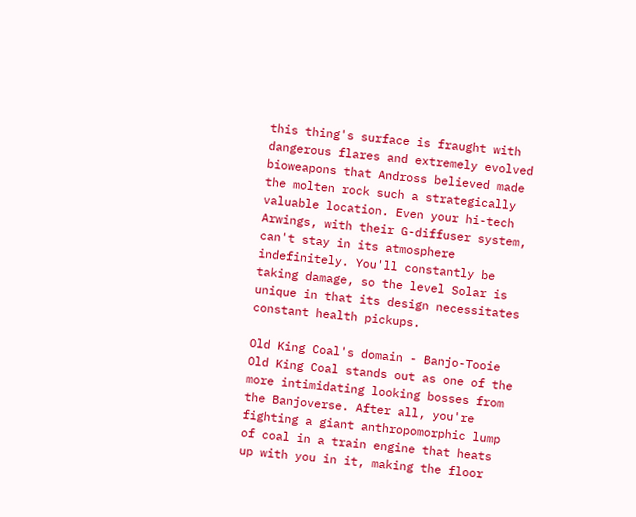this thing's surface is fraught with dangerous flares and extremely evolved bioweapons that Andross believed made the molten rock such a strategically valuable location. Even your hi-tech Arwings, with their G-diffuser system, can't stay in its atmosphere indefinitely. You'll constantly be taking damage, so the level Solar is unique in that its design necessitates constant health pickups.

Old King Coal's domain - Banjo-Tooie
Old King Coal stands out as one of the more intimidating looking bosses from the Banjoverse. After all, you're fighting a giant anthropomorphic lump of coal in a train engine that heats up with you in it, making the floor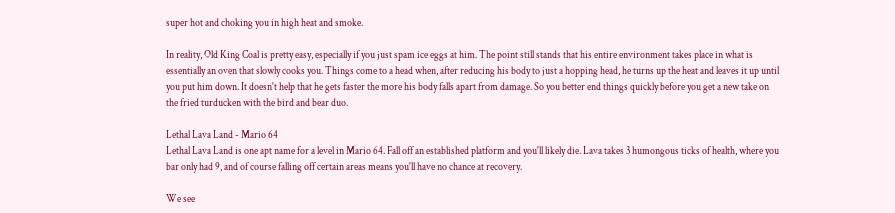super hot and choking you in high heat and smoke.

In reality, Old King Coal is pretty easy, especially if you just spam ice eggs at him. The point still stands that his entire environment takes place in what is essentially an oven that slowly cooks you. Things come to a head when, after reducing his body to just a hopping head, he turns up the heat and leaves it up until you put him down. It doesn't help that he gets faster the more his body falls apart from damage. So you better end things quickly before you get a new take on the fried turducken with the bird and bear duo.

Lethal Lava Land - Mario 64
Lethal Lava Land is one apt name for a level in Mario 64. Fall off an established platform and you'll likely die. Lava takes 3 humongous ticks of health, where you bar only had 9, and of course falling off certain areas means you'll have no chance at recovery.

We see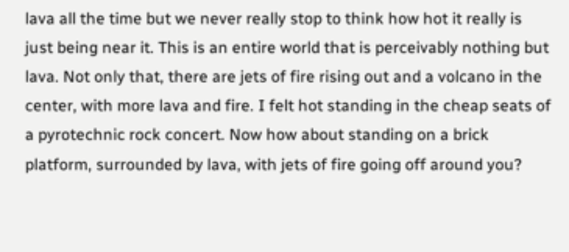lava all the time but we never really stop to think how hot it really is just being near it. This is an entire world that is perceivably nothing but lava. Not only that, there are jets of fire rising out and a volcano in the center, with more lava and fire. I felt hot standing in the cheap seats of a pyrotechnic rock concert. Now how about standing on a brick platform, surrounded by lava, with jets of fire going off around you?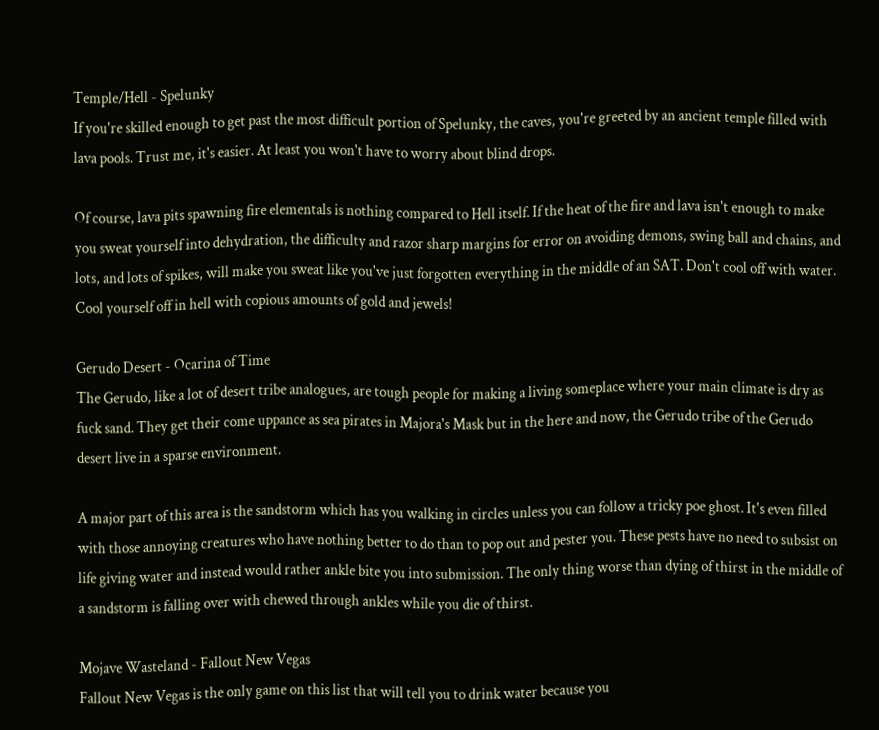Temple/Hell - Spelunky
If you're skilled enough to get past the most difficult portion of Spelunky, the caves, you're greeted by an ancient temple filled with lava pools. Trust me, it's easier. At least you won't have to worry about blind drops.

Of course, lava pits spawning fire elementals is nothing compared to Hell itself. If the heat of the fire and lava isn't enough to make you sweat yourself into dehydration, the difficulty and razor sharp margins for error on avoiding demons, swing ball and chains, and lots, and lots of spikes, will make you sweat like you've just forgotten everything in the middle of an SAT. Don't cool off with water. Cool yourself off in hell with copious amounts of gold and jewels!

Gerudo Desert - Ocarina of Time
The Gerudo, like a lot of desert tribe analogues, are tough people for making a living someplace where your main climate is dry as fuck sand. They get their come uppance as sea pirates in Majora's Mask but in the here and now, the Gerudo tribe of the Gerudo desert live in a sparse environment.

A major part of this area is the sandstorm which has you walking in circles unless you can follow a tricky poe ghost. It's even filled with those annoying creatures who have nothing better to do than to pop out and pester you. These pests have no need to subsist on life giving water and instead would rather ankle bite you into submission. The only thing worse than dying of thirst in the middle of a sandstorm is falling over with chewed through ankles while you die of thirst.

Mojave Wasteland - Fallout New Vegas
Fallout New Vegas is the only game on this list that will tell you to drink water because you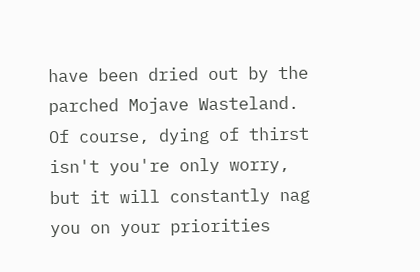have been dried out by the parched Mojave Wasteland. Of course, dying of thirst isn't you're only worry, but it will constantly nag you on your priorities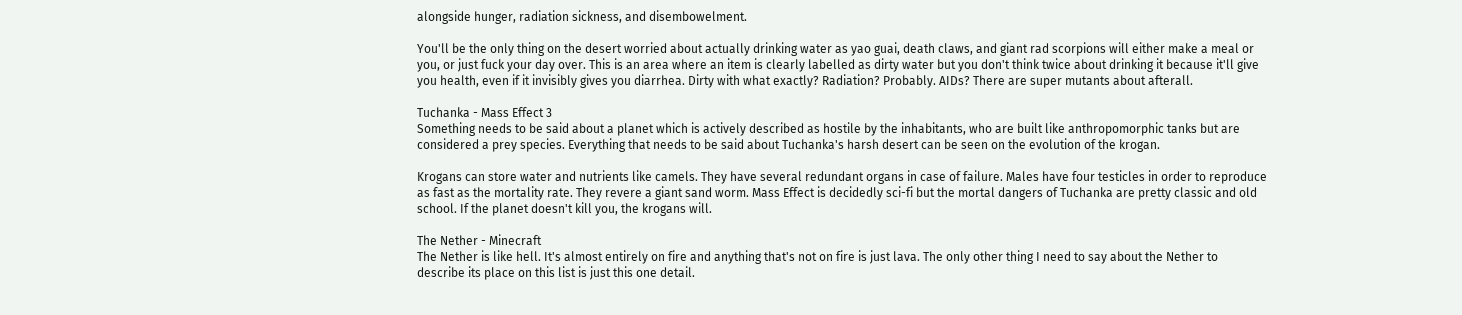alongside hunger, radiation sickness, and disembowelment.

You'll be the only thing on the desert worried about actually drinking water as yao guai, death claws, and giant rad scorpions will either make a meal or you, or just fuck your day over. This is an area where an item is clearly labelled as dirty water but you don't think twice about drinking it because it'll give you health, even if it invisibly gives you diarrhea. Dirty with what exactly? Radiation? Probably. AIDs? There are super mutants about afterall.

Tuchanka - Mass Effect 3
Something needs to be said about a planet which is actively described as hostile by the inhabitants, who are built like anthropomorphic tanks but are considered a prey species. Everything that needs to be said about Tuchanka's harsh desert can be seen on the evolution of the krogan.

Krogans can store water and nutrients like camels. They have several redundant organs in case of failure. Males have four testicles in order to reproduce as fast as the mortality rate. They revere a giant sand worm. Mass Effect is decidedly sci-fi but the mortal dangers of Tuchanka are pretty classic and old school. If the planet doesn't kill you, the krogans will.

The Nether - Minecraft
The Nether is like hell. It's almost entirely on fire and anything that's not on fire is just lava. The only other thing I need to say about the Nether to describe its place on this list is just this one detail.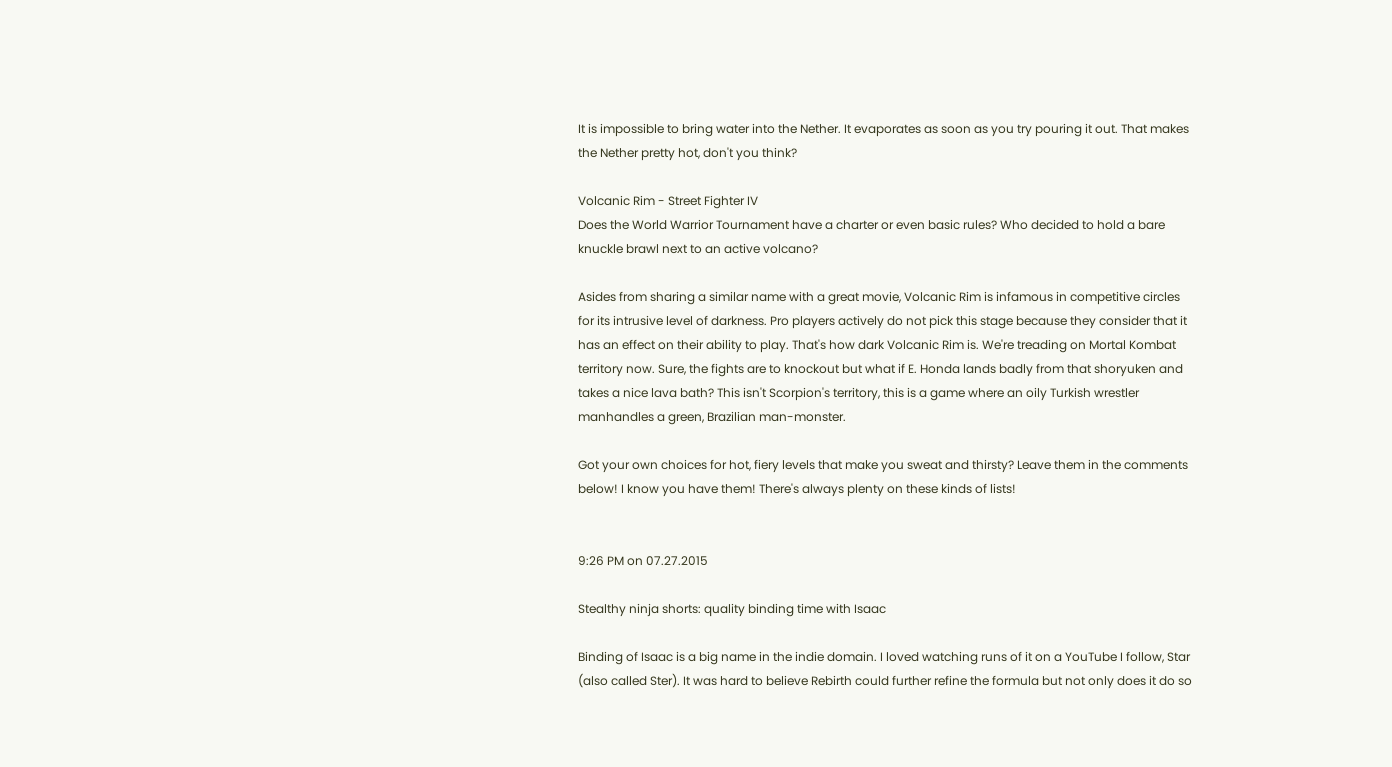It is impossible to bring water into the Nether. It evaporates as soon as you try pouring it out. That makes the Nether pretty hot, don't you think?

Volcanic Rim - Street Fighter IV
Does the World Warrior Tournament have a charter or even basic rules? Who decided to hold a bare knuckle brawl next to an active volcano?

Asides from sharing a similar name with a great movie, Volcanic Rim is infamous in competitive circles for its intrusive level of darkness. Pro players actively do not pick this stage because they consider that it has an effect on their ability to play. That's how dark Volcanic Rim is. We're treading on Mortal Kombat territory now. Sure, the fights are to knockout but what if E. Honda lands badly from that shoryuken and takes a nice lava bath? This isn't Scorpion's territory, this is a game where an oily Turkish wrestler manhandles a green, Brazilian man-monster.

Got your own choices for hot, fiery levels that make you sweat and thirsty? Leave them in the comments below! I know you have them! There's always plenty on these kinds of lists!


9:26 PM on 07.27.2015

Stealthy ninja shorts: quality binding time with Isaac

Binding of Isaac is a big name in the indie domain. I loved watching runs of it on a YouTube I follow, Star (also called Ster). It was hard to believe Rebirth could further refine the formula but not only does it do so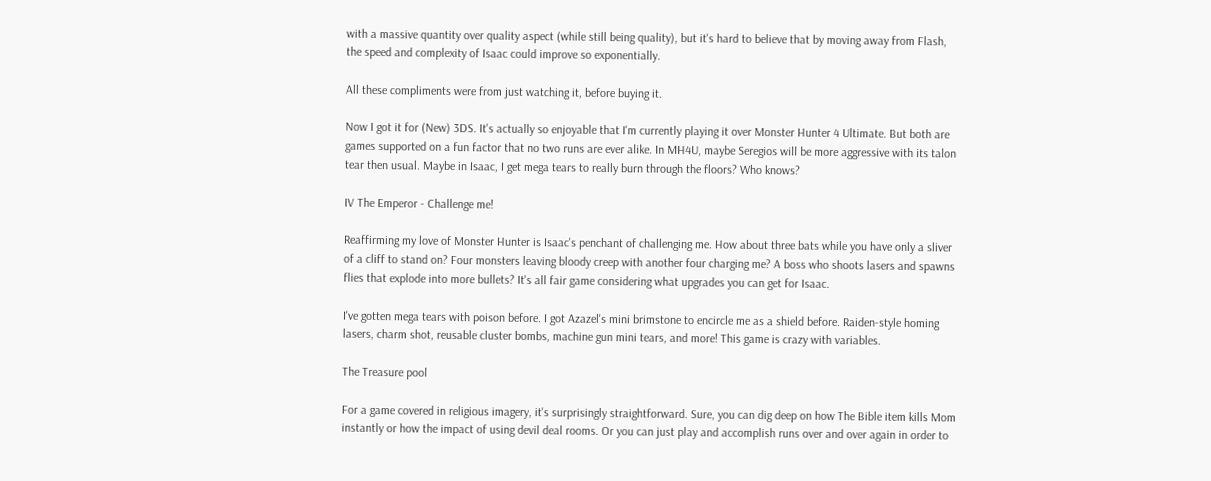with a massive quantity over quality aspect (while still being quality), but it's hard to believe that by moving away from Flash, the speed and complexity of Isaac could improve so exponentially.

All these compliments were from just watching it, before buying it.

Now I got it for (New) 3DS. It's actually so enjoyable that I'm currently playing it over Monster Hunter 4 Ultimate. But both are games supported on a fun factor that no two runs are ever alike. In MH4U, maybe Seregios will be more aggressive with its talon tear then usual. Maybe in Isaac, I get mega tears to really burn through the floors? Who knows?

IV The Emperor - Challenge me!

Reaffirming my love of Monster Hunter is Isaac's penchant of challenging me. How about three bats while you have only a sliver of a cliff to stand on? Four monsters leaving bloody creep with another four charging me? A boss who shoots lasers and spawns flies that explode into more bullets? It's all fair game considering what upgrades you can get for Isaac.

I've gotten mega tears with poison before. I got Azazel's mini brimstone to encircle me as a shield before. Raiden-style homing lasers, charm shot, reusable cluster bombs, machine gun mini tears, and more! This game is crazy with variables.

The Treasure pool

For a game covered in religious imagery, it's surprisingly straightforward. Sure, you can dig deep on how The Bible item kills Mom instantly or how the impact of using devil deal rooms. Or you can just play and accomplish runs over and over again in order to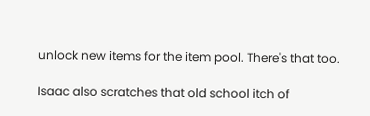unlock new items for the item pool. There's that too.

Isaac also scratches that old school itch of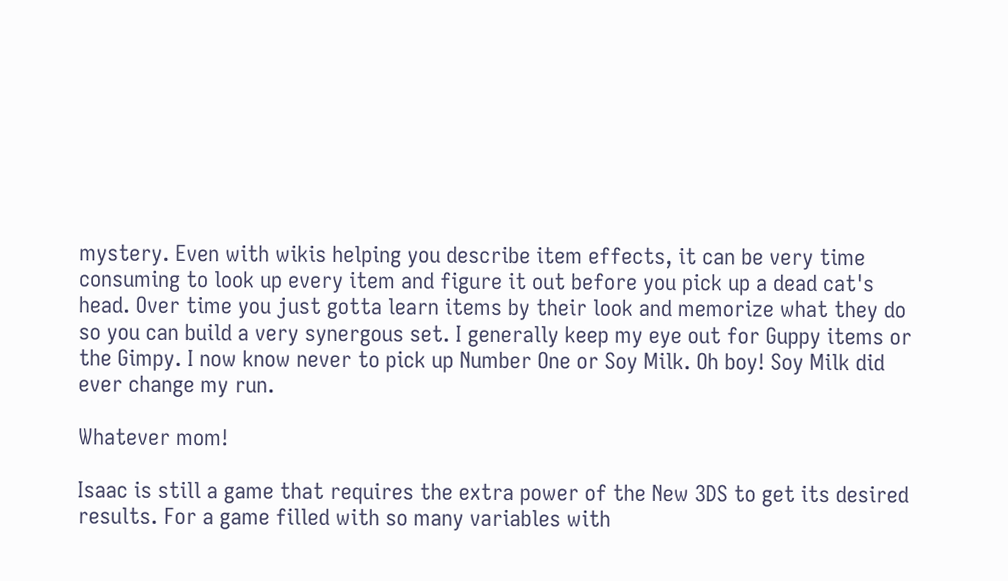mystery. Even with wikis helping you describe item effects, it can be very time consuming to look up every item and figure it out before you pick up a dead cat's head. Over time you just gotta learn items by their look and memorize what they do so you can build a very synergous set. I generally keep my eye out for Guppy items or the Gimpy. I now know never to pick up Number One or Soy Milk. Oh boy! Soy Milk did ever change my run.

Whatever mom!

Isaac is still a game that requires the extra power of the New 3DS to get its desired results. For a game filled with so many variables with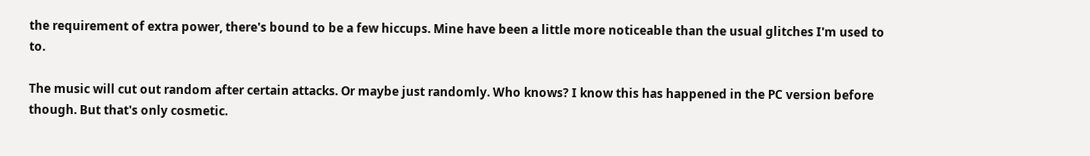the requirement of extra power, there's bound to be a few hiccups. Mine have been a little more noticeable than the usual glitches I'm used to to.

The music will cut out random after certain attacks. Or maybe just randomly. Who knows? I know this has happened in the PC version before though. But that's only cosmetic.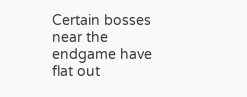Certain bosses near the endgame have flat out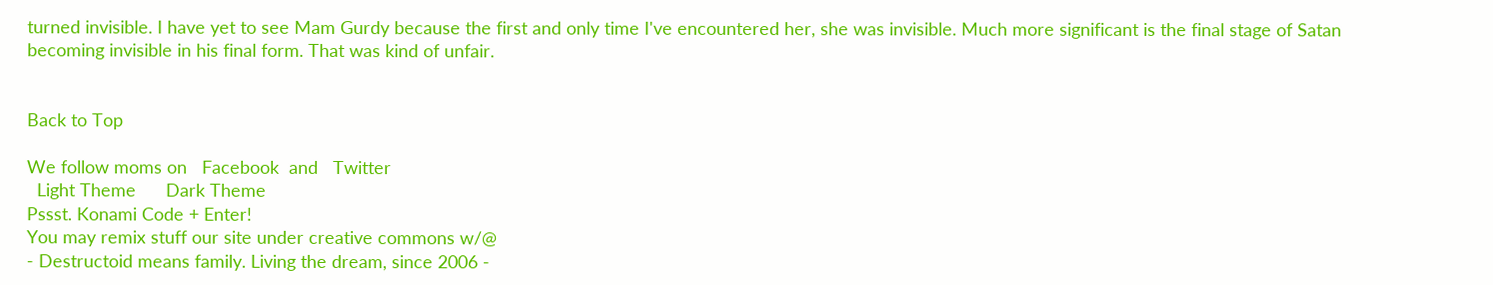turned invisible. I have yet to see Mam Gurdy because the first and only time I've encountered her, she was invisible. Much more significant is the final stage of Satan becoming invisible in his final form. That was kind of unfair.


Back to Top

We follow moms on   Facebook  and   Twitter
  Light Theme      Dark Theme
Pssst. Konami Code + Enter!
You may remix stuff our site under creative commons w/@
- Destructoid means family. Living the dream, since 2006 -